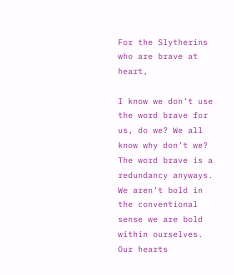For the Slytherins who are brave at heart,

I know we don’t use the word brave for us, do we? We all know why don’t we? The word brave is a redundancy anyways. We aren’t bold in the conventional sense we are bold within ourselves. Our hearts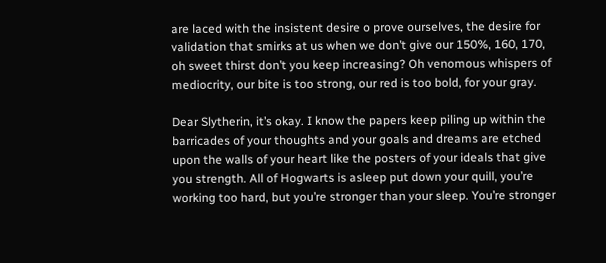are laced with the insistent desire o prove ourselves, the desire for validation that smirks at us when we don’t give our 150%, 160, 170, oh sweet thirst don’t you keep increasing? Oh venomous whispers of mediocrity, our bite is too strong, our red is too bold, for your gray.

Dear Slytherin, it’s okay. I know the papers keep piling up within the barricades of your thoughts and your goals and dreams are etched upon the walls of your heart like the posters of your ideals that give you strength. All of Hogwarts is asleep put down your quill, you’re working too hard, but you’re stronger than your sleep. You’re stronger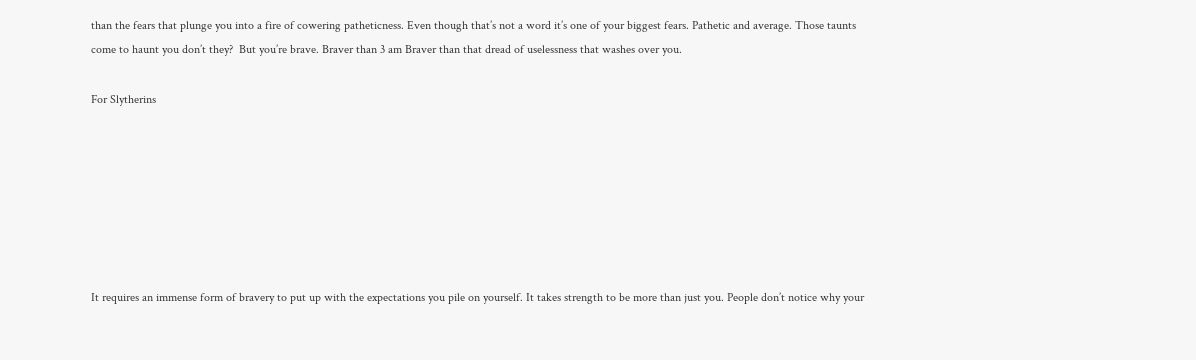than the fears that plunge you into a fire of cowering patheticness. Even though that’s not a word it’s one of your biggest fears. Pathetic and average. Those taunts come to haunt you don’t they?  But you’re brave. Braver than 3 am Braver than that dread of uselessness that washes over you.

For Slytherins







It requires an immense form of bravery to put up with the expectations you pile on yourself. It takes strength to be more than just you. People don’t notice why your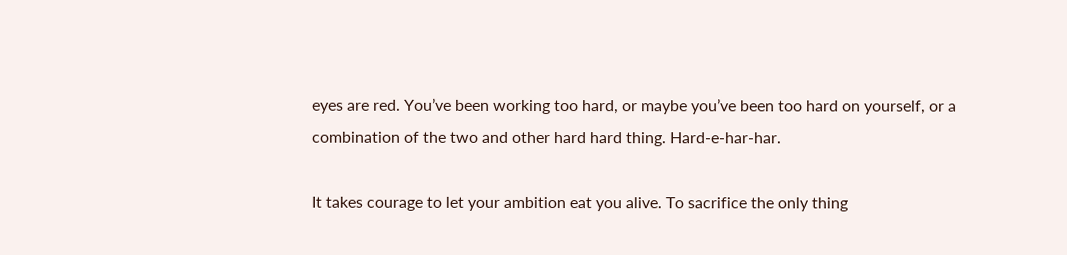eyes are red. You’ve been working too hard, or maybe you’ve been too hard on yourself, or a combination of the two and other hard hard thing. Hard-e-har-har.

It takes courage to let your ambition eat you alive. To sacrifice the only thing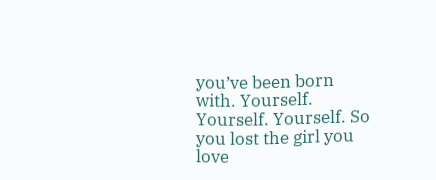you’ve been born with. Yourself. Yourself. Yourself. So you lost the girl you love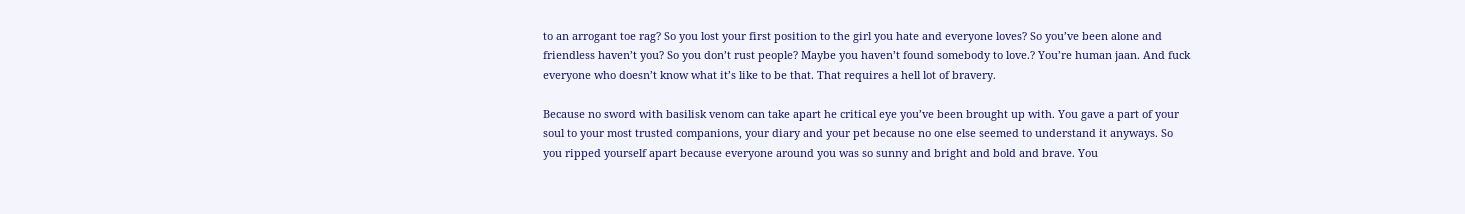to an arrogant toe rag? So you lost your first position to the girl you hate and everyone loves? So you’ve been alone and friendless haven’t you? So you don’t rust people? Maybe you haven’t found somebody to love.? You’re human jaan. And fuck everyone who doesn’t know what it’s like to be that. That requires a hell lot of bravery.

Because no sword with basilisk venom can take apart he critical eye you’ve been brought up with. You gave a part of your soul to your most trusted companions, your diary and your pet because no one else seemed to understand it anyways. So you ripped yourself apart because everyone around you was so sunny and bright and bold and brave. You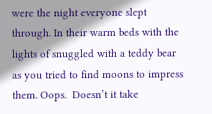were the night everyone slept through. In their warm beds with the lights of snuggled with a teddy bear as you tried to find moons to impress them. Oops.  Doesn’t it take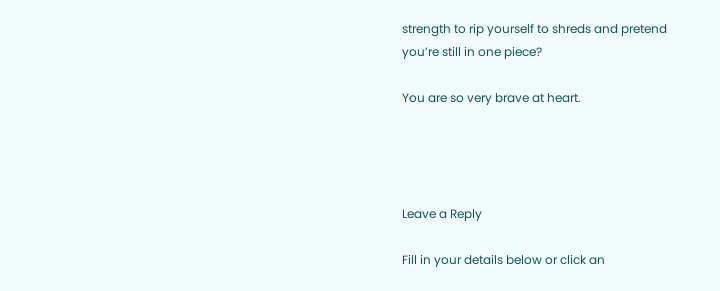strength to rip yourself to shreds and pretend you’re still in one piece?

You are so very brave at heart.




Leave a Reply

Fill in your details below or click an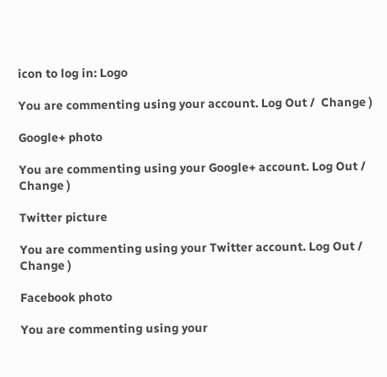icon to log in: Logo

You are commenting using your account. Log Out /  Change )

Google+ photo

You are commenting using your Google+ account. Log Out /  Change )

Twitter picture

You are commenting using your Twitter account. Log Out /  Change )

Facebook photo

You are commenting using your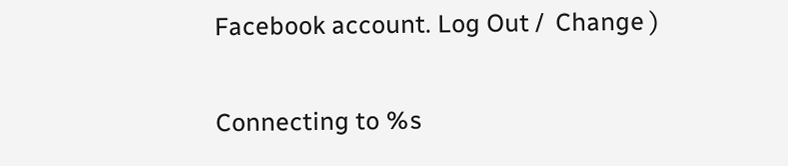Facebook account. Log Out /  Change )

Connecting to %s